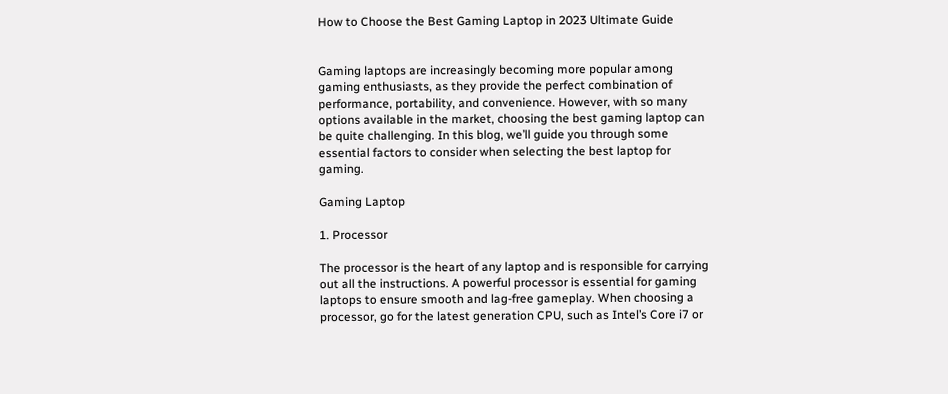How to Choose the Best Gaming Laptop in 2023 Ultimate Guide


Gaming laptops are increasingly becoming more popular among gaming enthusiasts, as they provide the perfect combination of performance, portability, and convenience. However, with so many options available in the market, choosing the best gaming laptop can be quite challenging. In this blog, we’ll guide you through some essential factors to consider when selecting the best laptop for gaming.

Gaming Laptop

1. Processor

The processor is the heart of any laptop and is responsible for carrying out all the instructions. A powerful processor is essential for gaming laptops to ensure smooth and lag-free gameplay. When choosing a processor, go for the latest generation CPU, such as Intel’s Core i7 or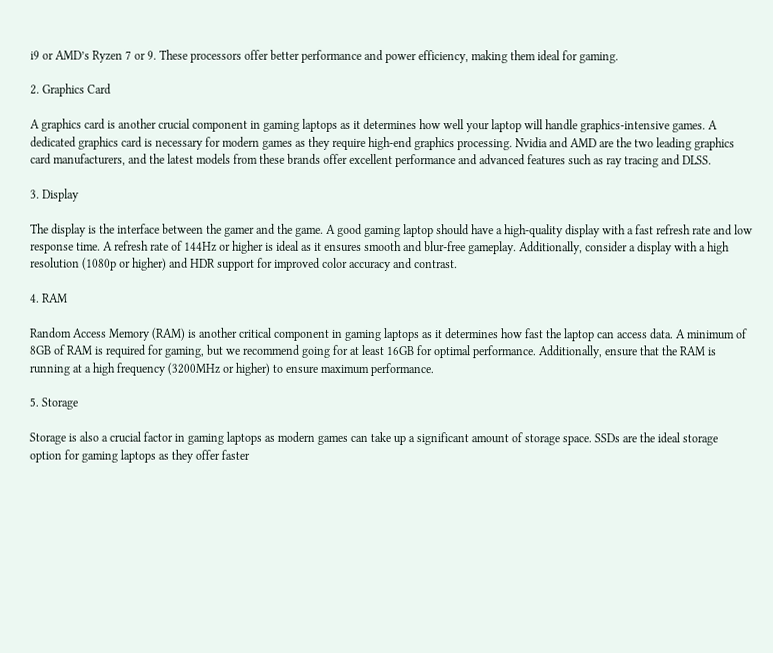i9 or AMD’s Ryzen 7 or 9. These processors offer better performance and power efficiency, making them ideal for gaming.

2. Graphics Card

A graphics card is another crucial component in gaming laptops as it determines how well your laptop will handle graphics-intensive games. A dedicated graphics card is necessary for modern games as they require high-end graphics processing. Nvidia and AMD are the two leading graphics card manufacturers, and the latest models from these brands offer excellent performance and advanced features such as ray tracing and DLSS.

3. Display

The display is the interface between the gamer and the game. A good gaming laptop should have a high-quality display with a fast refresh rate and low response time. A refresh rate of 144Hz or higher is ideal as it ensures smooth and blur-free gameplay. Additionally, consider a display with a high resolution (1080p or higher) and HDR support for improved color accuracy and contrast.

4. RAM

Random Access Memory (RAM) is another critical component in gaming laptops as it determines how fast the laptop can access data. A minimum of 8GB of RAM is required for gaming, but we recommend going for at least 16GB for optimal performance. Additionally, ensure that the RAM is running at a high frequency (3200MHz or higher) to ensure maximum performance.

5. Storage

Storage is also a crucial factor in gaming laptops as modern games can take up a significant amount of storage space. SSDs are the ideal storage option for gaming laptops as they offer faster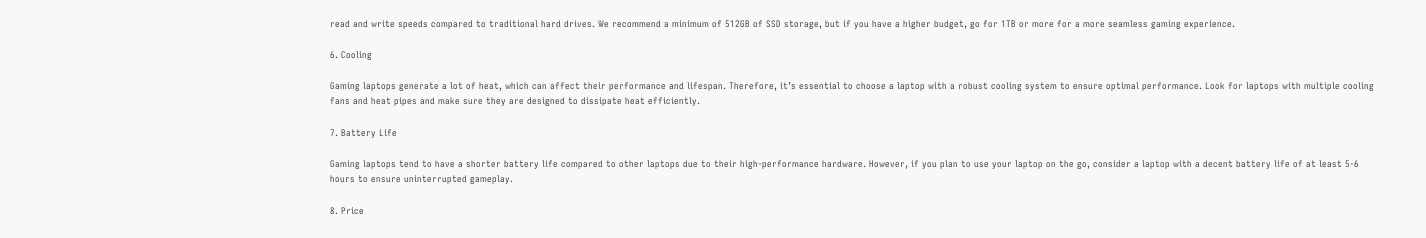read and write speeds compared to traditional hard drives. We recommend a minimum of 512GB of SSD storage, but if you have a higher budget, go for 1TB or more for a more seamless gaming experience.

6. Cooling

Gaming laptops generate a lot of heat, which can affect their performance and lifespan. Therefore, it’s essential to choose a laptop with a robust cooling system to ensure optimal performance. Look for laptops with multiple cooling fans and heat pipes and make sure they are designed to dissipate heat efficiently.

7. Battery Life

Gaming laptops tend to have a shorter battery life compared to other laptops due to their high-performance hardware. However, if you plan to use your laptop on the go, consider a laptop with a decent battery life of at least 5-6 hours to ensure uninterrupted gameplay.

8. Price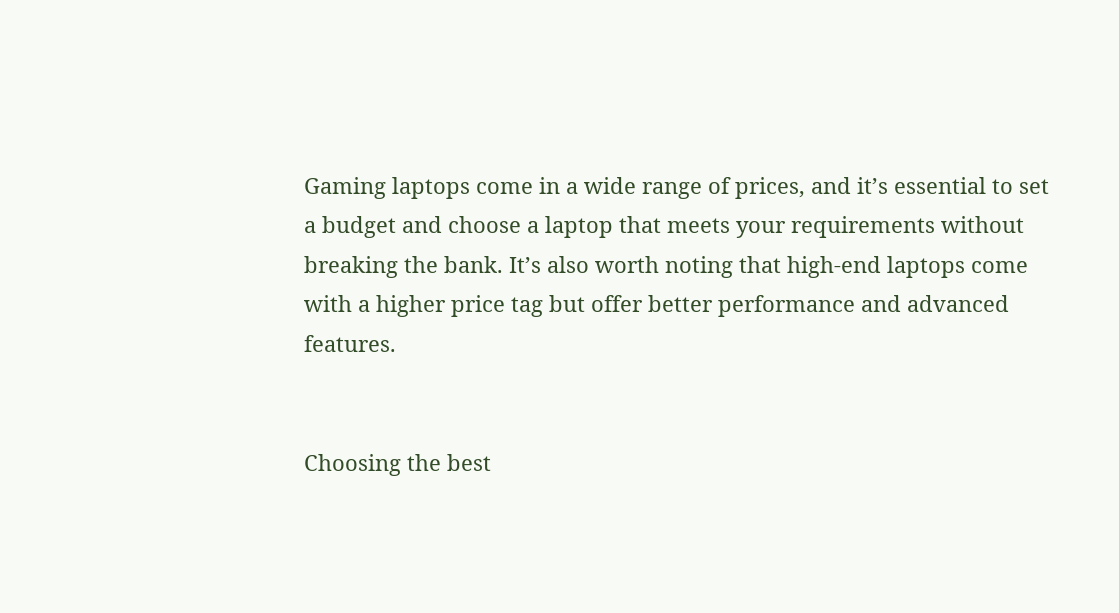Gaming laptops come in a wide range of prices, and it’s essential to set a budget and choose a laptop that meets your requirements without breaking the bank. It’s also worth noting that high-end laptops come with a higher price tag but offer better performance and advanced features.


Choosing the best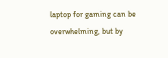laptop for gaming can be overwhelming, but by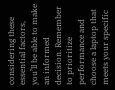considering these essential factors, you’ll be able to make an informed decision. Remember to prioritize performance and choose a laptop that meets your specific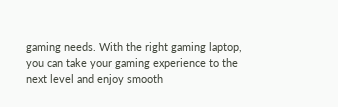gaming needs. With the right gaming laptop, you can take your gaming experience to the next level and enjoy smooth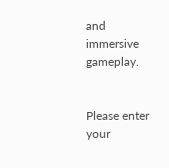and immersive gameplay.


Please enter your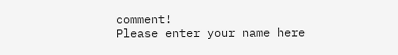comment!
Please enter your name here